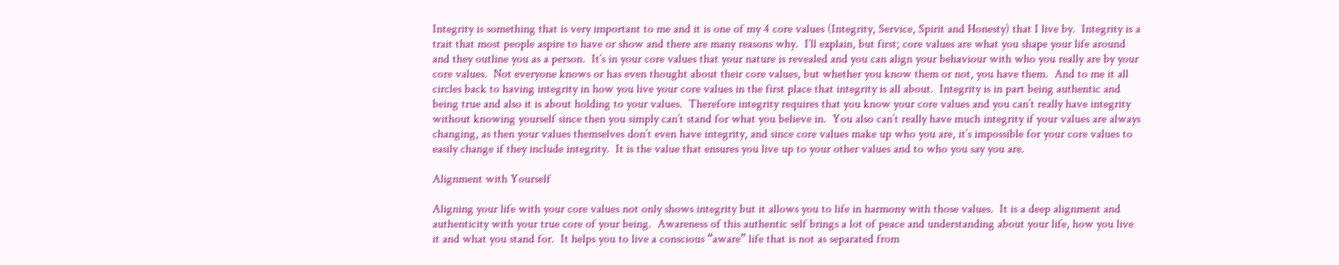Integrity is something that is very important to me and it is one of my 4 core values (Integrity, Service, Spirit and Honesty) that I live by.  Integrity is a trait that most people aspire to have or show and there are many reasons why.  I’ll explain, but first; core values are what you shape your life around and they outline you as a person.  It’s in your core values that your nature is revealed and you can align your behaviour with who you really are by your core values.  Not everyone knows or has even thought about their core values, but whether you know them or not, you have them.  And to me it all circles back to having integrity in how you live your core values in the first place that integrity is all about.  Integrity is in part being authentic and being true and also it is about holding to your values.  Therefore integrity requires that you know your core values and you can’t really have integrity without knowing yourself since then you simply can’t stand for what you believe in.  You also can’t really have much integrity if your values are always changing, as then your values themselves don’t even have integrity, and since core values make up who you are, it’s impossible for your core values to easily change if they include integrity.  It is the value that ensures you live up to your other values and to who you say you are.

Alignment with Yourself

Aligning your life with your core values not only shows integrity but it allows you to life in harmony with those values.  It is a deep alignment and authenticity with your true core of your being.  Awareness of this authentic self brings a lot of peace and understanding about your life, how you live it and what you stand for.  It helps you to live a conscious “aware” life that is not as separated from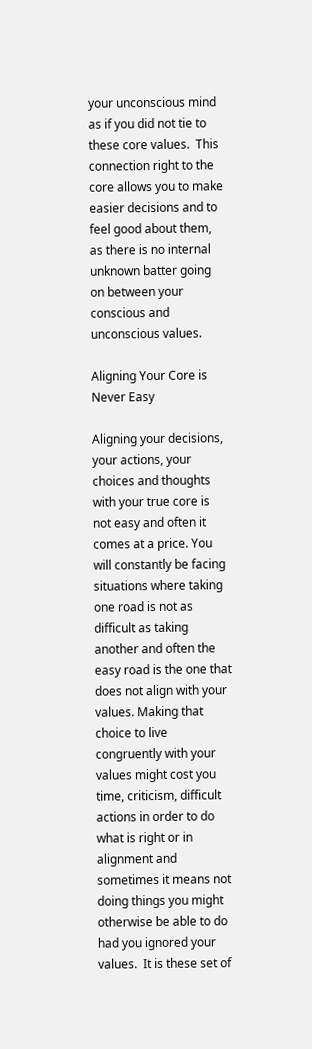your unconscious mind as if you did not tie to these core values.  This connection right to the core allows you to make easier decisions and to feel good about them, as there is no internal unknown batter going on between your conscious and unconscious values.

Aligning Your Core is Never Easy

Aligning your decisions, your actions, your choices and thoughts with your true core is not easy and often it comes at a price. You will constantly be facing situations where taking one road is not as difficult as taking another and often the easy road is the one that does not align with your values. Making that choice to live congruently with your values might cost you time, criticism, difficult actions in order to do what is right or in alignment and sometimes it means not doing things you might otherwise be able to do had you ignored your values.  It is these set of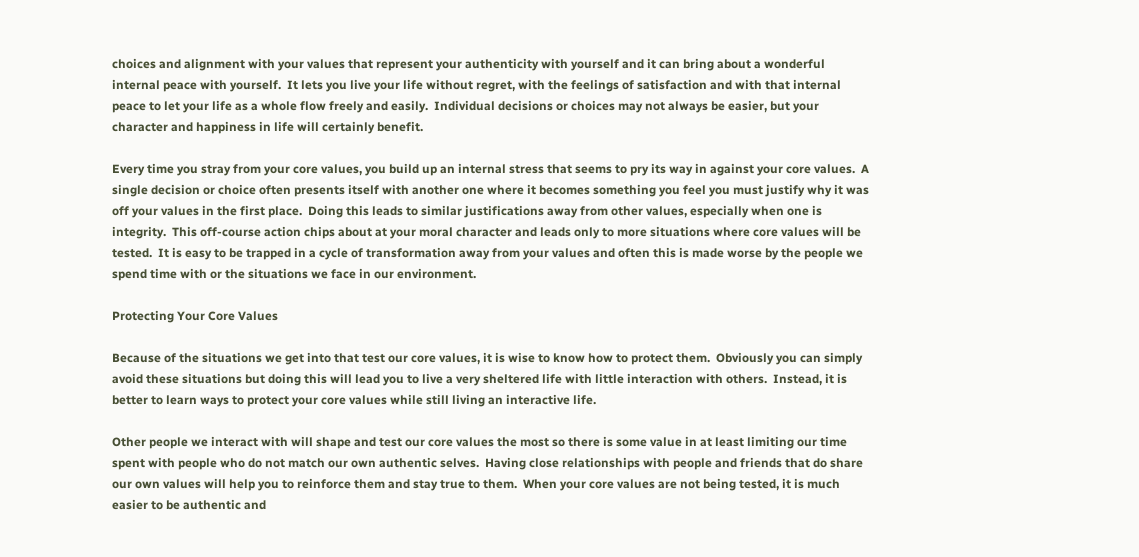choices and alignment with your values that represent your authenticity with yourself and it can bring about a wonderful internal peace with yourself.  It lets you live your life without regret, with the feelings of satisfaction and with that internal peace to let your life as a whole flow freely and easily.  Individual decisions or choices may not always be easier, but your character and happiness in life will certainly benefit.

Every time you stray from your core values, you build up an internal stress that seems to pry its way in against your core values.  A single decision or choice often presents itself with another one where it becomes something you feel you must justify why it was off your values in the first place.  Doing this leads to similar justifications away from other values, especially when one is integrity.  This off-course action chips about at your moral character and leads only to more situations where core values will be tested.  It is easy to be trapped in a cycle of transformation away from your values and often this is made worse by the people we spend time with or the situations we face in our environment.

Protecting Your Core Values

Because of the situations we get into that test our core values, it is wise to know how to protect them.  Obviously you can simply avoid these situations but doing this will lead you to live a very sheltered life with little interaction with others.  Instead, it is better to learn ways to protect your core values while still living an interactive life.

Other people we interact with will shape and test our core values the most so there is some value in at least limiting our time spent with people who do not match our own authentic selves.  Having close relationships with people and friends that do share our own values will help you to reinforce them and stay true to them.  When your core values are not being tested, it is much easier to be authentic and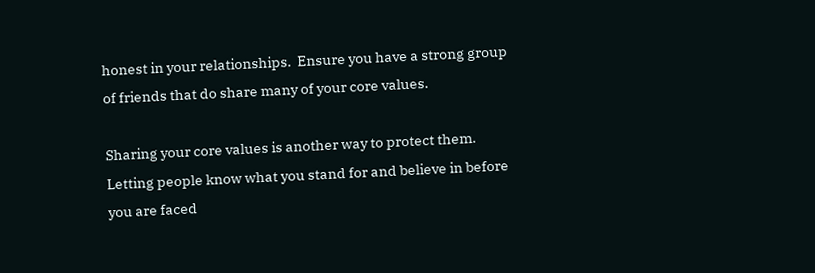honest in your relationships.  Ensure you have a strong group of friends that do share many of your core values.

Sharing your core values is another way to protect them.  Letting people know what you stand for and believe in before you are faced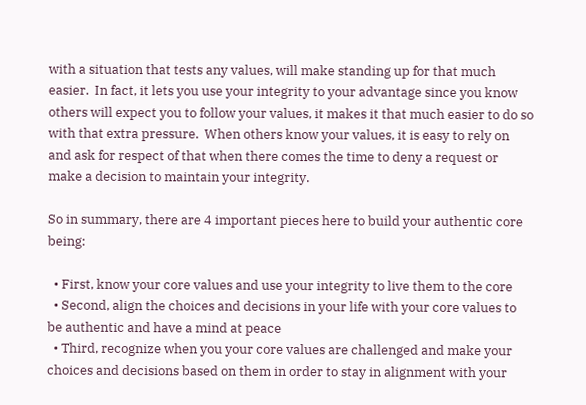with a situation that tests any values, will make standing up for that much easier.  In fact, it lets you use your integrity to your advantage since you know others will expect you to follow your values, it makes it that much easier to do so with that extra pressure.  When others know your values, it is easy to rely on and ask for respect of that when there comes the time to deny a request or make a decision to maintain your integrity.

So in summary, there are 4 important pieces here to build your authentic core being:

  • First, know your core values and use your integrity to live them to the core
  • Second, align the choices and decisions in your life with your core values to be authentic and have a mind at peace
  • Third, recognize when you your core values are challenged and make your choices and decisions based on them in order to stay in alignment with your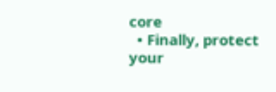core
  • Finally, protect your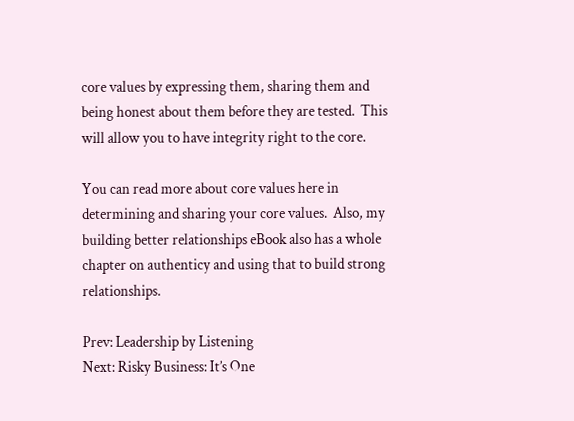core values by expressing them, sharing them and being honest about them before they are tested.  This will allow you to have integrity right to the core.

You can read more about core values here in determining and sharing your core values.  Also, my building better relationships eBook also has a whole chapter on authenticy and using that to build strong relationships.

Prev: Leadership by Listening
Next: Risky Business: It’s One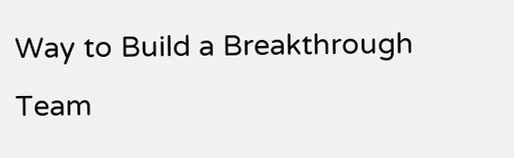Way to Build a Breakthrough Team